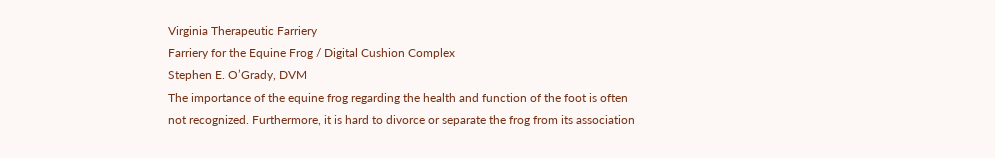Virginia Therapeutic Farriery
Farriery for the Equine Frog / Digital Cushion Complex
Stephen E. O’Grady, DVM
The importance of the equine frog regarding the health and function of the foot is often not recognized. Furthermore, it is hard to divorce or separate the frog from its association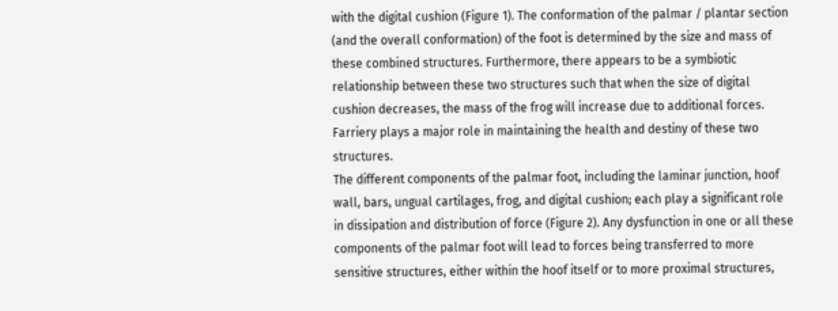with the digital cushion (Figure 1). The conformation of the palmar / plantar section (and the overall conformation) of the foot is determined by the size and mass of these combined structures. Furthermore, there appears to be a symbiotic relationship between these two structures such that when the size of digital cushion decreases, the mass of the frog will increase due to additional forces. Farriery plays a major role in maintaining the health and destiny of these two structures.
The different components of the palmar foot, including the laminar junction, hoof wall, bars, ungual cartilages, frog, and digital cushion; each play a significant role in dissipation and distribution of force (Figure 2). Any dysfunction in one or all these components of the palmar foot will lead to forces being transferred to more sensitive structures, either within the hoof itself or to more proximal structures,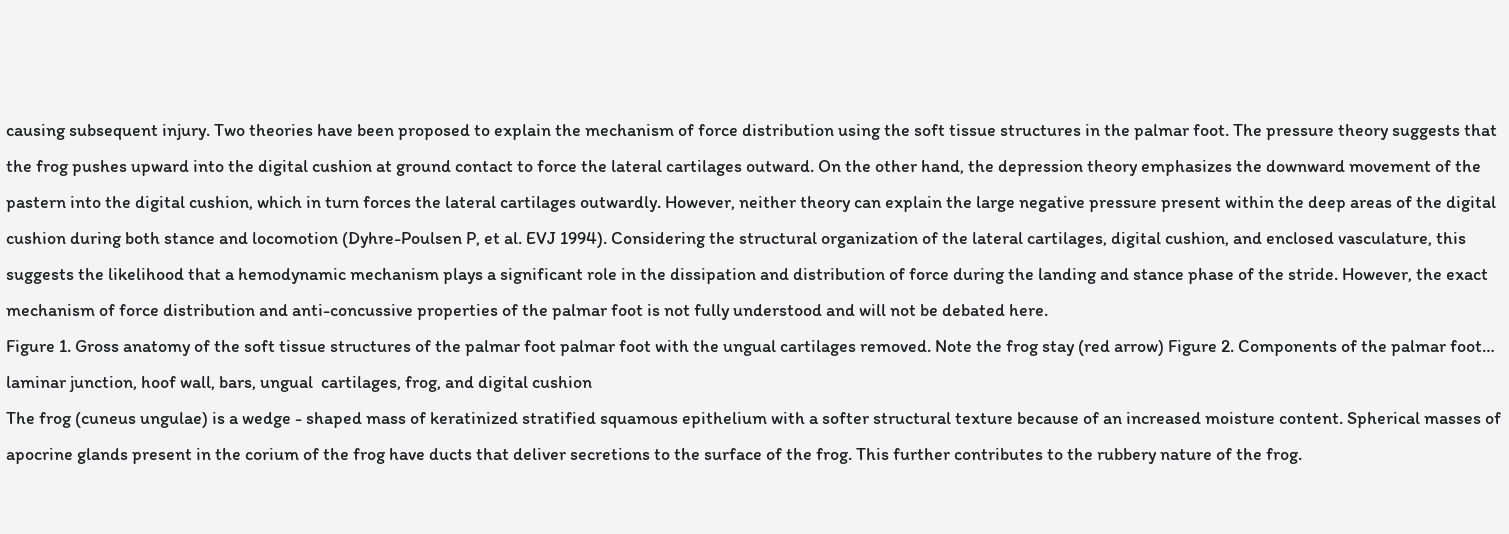causing subsequent injury. Two theories have been proposed to explain the mechanism of force distribution using the soft tissue structures in the palmar foot. The pressure theory suggests that the frog pushes upward into the digital cushion at ground contact to force the lateral cartilages outward. On the other hand, the depression theory emphasizes the downward movement of the pastern into the digital cushion, which in turn forces the lateral cartilages outwardly. However, neither theory can explain the large negative pressure present within the deep areas of the digital cushion during both stance and locomotion (Dyhre-Poulsen P, et al. EVJ 1994). Considering the structural organization of the lateral cartilages, digital cushion, and enclosed vasculature, this suggests the likelihood that a hemodynamic mechanism plays a significant role in the dissipation and distribution of force during the landing and stance phase of the stride. However, the exact mechanism of force distribution and anti-concussive properties of the palmar foot is not fully understood and will not be debated here.
Figure 1. Gross anatomy of the soft tissue structures of the palmar foot palmar foot with the ungual cartilages removed. Note the frog stay (red arrow) Figure 2. Components of the palmar foot… laminar junction, hoof wall, bars, ungual  cartilages, frog, and digital cushion
The frog (cuneus ungulae) is a wedge - shaped mass of keratinized stratified squamous epithelium with a softer structural texture because of an increased moisture content. Spherical masses of apocrine glands present in the corium of the frog have ducts that deliver secretions to the surface of the frog. This further contributes to the rubbery nature of the frog.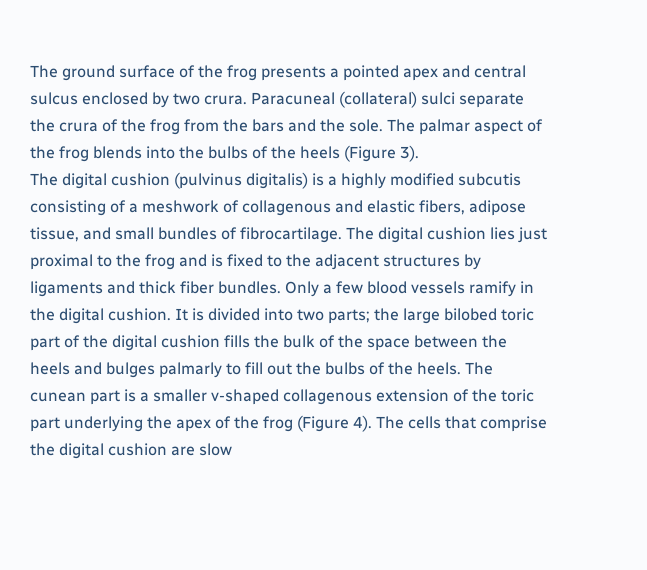The ground surface of the frog presents a pointed apex and central sulcus enclosed by two crura. Paracuneal (collateral) sulci separate the crura of the frog from the bars and the sole. The palmar aspect of the frog blends into the bulbs of the heels (Figure 3).
The digital cushion (pulvinus digitalis) is a highly modified subcutis consisting of a meshwork of collagenous and elastic fibers, adipose tissue, and small bundles of fibrocartilage. The digital cushion lies just proximal to the frog and is fixed to the adjacent structures by ligaments and thick fiber bundles. Only a few blood vessels ramify in the digital cushion. It is divided into two parts; the large bilobed toric part of the digital cushion fills the bulk of the space between the heels and bulges palmarly to fill out the bulbs of the heels. The cunean part is a smaller v-shaped collagenous extension of the toric part underlying the apex of the frog (Figure 4). The cells that comprise the digital cushion are slow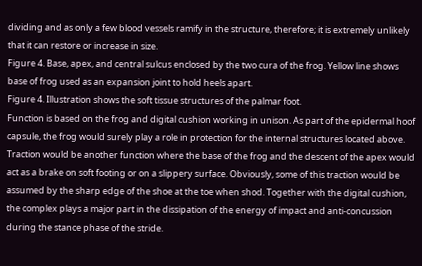dividing and as only a few blood vessels ramify in the structure, therefore; it is extremely unlikely that it can restore or increase in size.
Figure 4. Base, apex, and central sulcus enclosed by the two cura of the frog. Yellow line shows base of frog used as an expansion joint to hold heels apart.
Figure 4. Illustration shows the soft tissue structures of the palmar foot.
Function is based on the frog and digital cushion working in unison. As part of the epidermal hoof capsule, the frog would surely play a role in protection for the internal structures located above. Traction would be another function where the base of the frog and the descent of the apex would act as a brake on soft footing or on a slippery surface. Obviously, some of this traction would be assumed by the sharp edge of the shoe at the toe when shod. Together with the digital cushion, the complex plays a major part in the dissipation of the energy of impact and anti-concussion during the stance phase of the stride.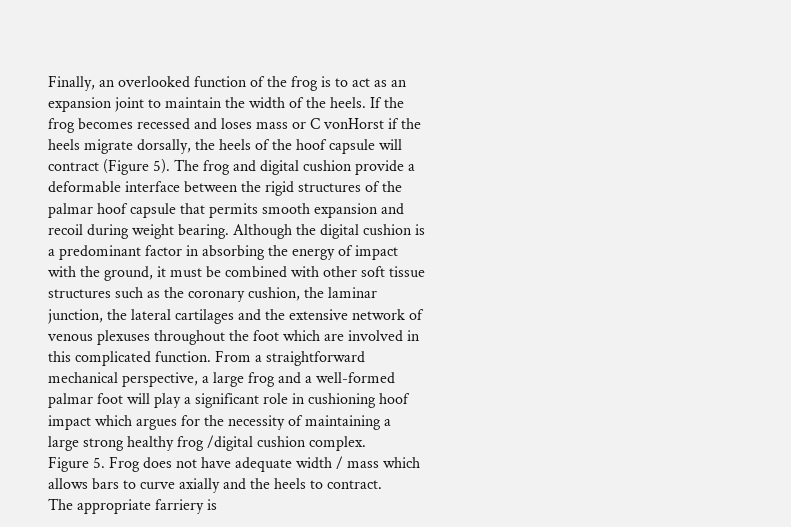Finally, an overlooked function of the frog is to act as an expansion joint to maintain the width of the heels. If the frog becomes recessed and loses mass or C vonHorst if the heels migrate dorsally, the heels of the hoof capsule will contract (Figure 5). The frog and digital cushion provide a deformable interface between the rigid structures of the palmar hoof capsule that permits smooth expansion and recoil during weight bearing. Although the digital cushion is a predominant factor in absorbing the energy of impact with the ground, it must be combined with other soft tissue structures such as the coronary cushion, the laminar junction, the lateral cartilages and the extensive network of venous plexuses throughout the foot which are involved in this complicated function. From a straightforward mechanical perspective, a large frog and a well-formed palmar foot will play a significant role in cushioning hoof impact which argues for the necessity of maintaining a large strong healthy frog /digital cushion complex.
Figure 5. Frog does not have adequate width / mass which allows bars to curve axially and the heels to contract.
The appropriate farriery is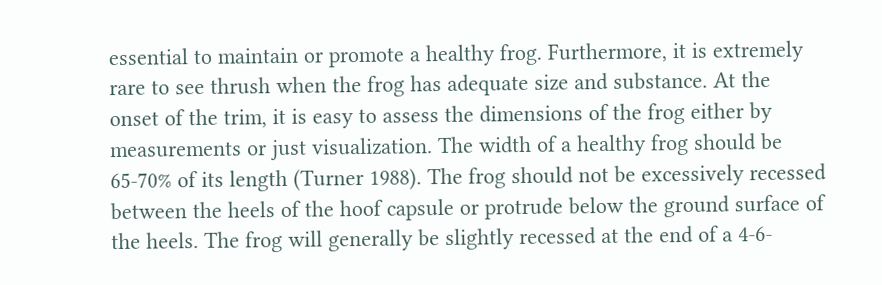essential to maintain or promote a healthy frog. Furthermore, it is extremely rare to see thrush when the frog has adequate size and substance. At the onset of the trim, it is easy to assess the dimensions of the frog either by measurements or just visualization. The width of a healthy frog should be 65-70% of its length (Turner 1988). The frog should not be excessively recessed between the heels of the hoof capsule or protrude below the ground surface of the heels. The frog will generally be slightly recessed at the end of a 4-6-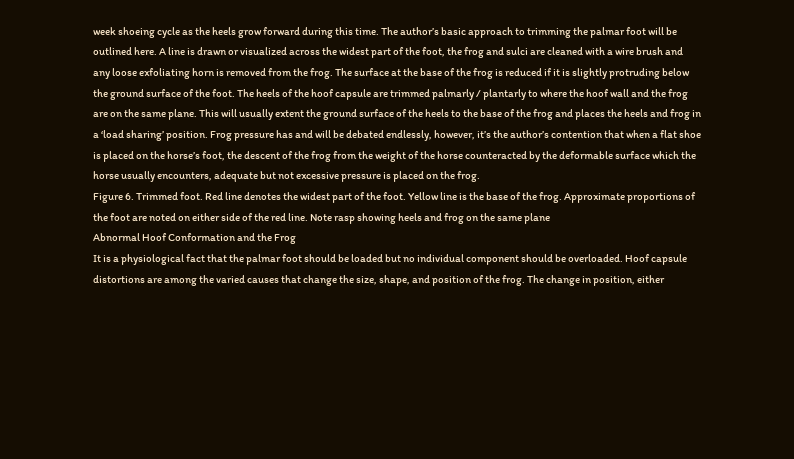week shoeing cycle as the heels grow forward during this time. The author’s basic approach to trimming the palmar foot will be outlined here. A line is drawn or visualized across the widest part of the foot, the frog and sulci are cleaned with a wire brush and any loose exfoliating horn is removed from the frog. The surface at the base of the frog is reduced if it is slightly protruding below the ground surface of the foot. The heels of the hoof capsule are trimmed palmarly / plantarly to where the hoof wall and the frog are on the same plane. This will usually extent the ground surface of the heels to the base of the frog and places the heels and frog in a ‘load sharing’ position. Frog pressure has and will be debated endlessly, however, it’s the author’s contention that when a flat shoe is placed on the horse’s foot, the descent of the frog from the weight of the horse counteracted by the deformable surface which the horse usually encounters, adequate but not excessive pressure is placed on the frog.
Figure 6. Trimmed foot. Red line denotes the widest part of the foot. Yellow line is the base of the frog. Approximate proportions of the foot are noted on either side of the red line. Note rasp showing heels and frog on the same plane
Abnormal Hoof Conformation and the Frog
It is a physiological fact that the palmar foot should be loaded but no individual component should be overloaded. Hoof capsule distortions are among the varied causes that change the size, shape, and position of the frog. The change in position, either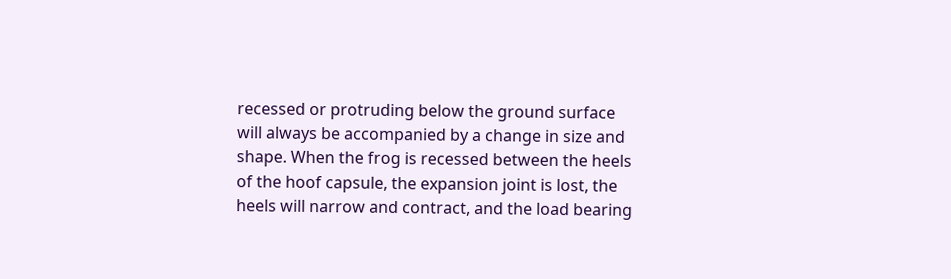recessed or protruding below the ground surface will always be accompanied by a change in size and shape. When the frog is recessed between the heels of the hoof capsule, the expansion joint is lost, the heels will narrow and contract, and the load bearing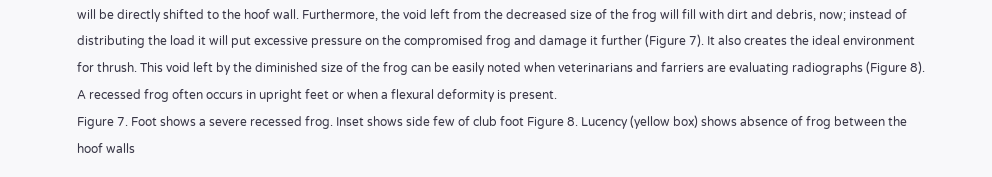will be directly shifted to the hoof wall. Furthermore, the void left from the decreased size of the frog will fill with dirt and debris, now; instead of distributing the load it will put excessive pressure on the compromised frog and damage it further (Figure 7). It also creates the ideal environment for thrush. This void left by the diminished size of the frog can be easily noted when veterinarians and farriers are evaluating radiographs (Figure 8). A recessed frog often occurs in upright feet or when a flexural deformity is present.
Figure 7. Foot shows a severe recessed frog. Inset shows side few of club foot Figure 8. Lucency (yellow box) shows absence of frog between the hoof walls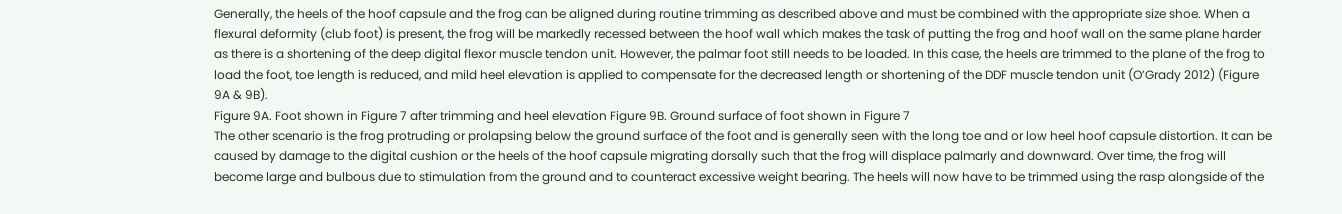Generally, the heels of the hoof capsule and the frog can be aligned during routine trimming as described above and must be combined with the appropriate size shoe. When a flexural deformity (club foot) is present, the frog will be markedly recessed between the hoof wall which makes the task of putting the frog and hoof wall on the same plane harder as there is a shortening of the deep digital flexor muscle tendon unit. However, the palmar foot still needs to be loaded. In this case, the heels are trimmed to the plane of the frog to load the foot, toe length is reduced, and mild heel elevation is applied to compensate for the decreased length or shortening of the DDF muscle tendon unit (O’Grady 2012) (Figure 9A & 9B).
Figure 9A. Foot shown in Figure 7 after trimming and heel elevation Figure 9B. Ground surface of foot shown in Figure 7
The other scenario is the frog protruding or prolapsing below the ground surface of the foot and is generally seen with the long toe and or low heel hoof capsule distortion. It can be caused by damage to the digital cushion or the heels of the hoof capsule migrating dorsally such that the frog will displace palmarly and downward. Over time, the frog will become large and bulbous due to stimulation from the ground and to counteract excessive weight bearing. The heels will now have to be trimmed using the rasp alongside of the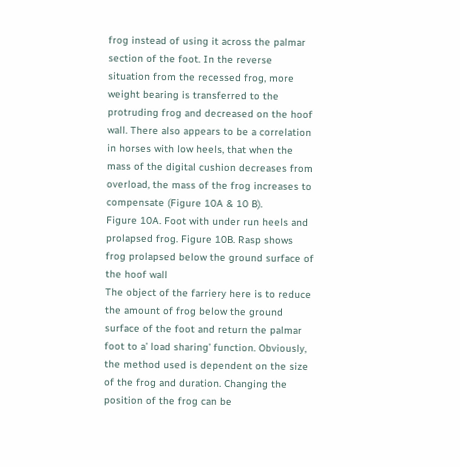frog instead of using it across the palmar section of the foot. In the reverse situation from the recessed frog, more weight bearing is transferred to the protruding frog and decreased on the hoof wall. There also appears to be a correlation in horses with low heels, that when the mass of the digital cushion decreases from overload, the mass of the frog increases to compensate (Figure 10A & 10 B).
Figure 10A. Foot with under run heels and prolapsed frog. Figure 10B. Rasp shows frog prolapsed below the ground surface of the hoof wall
The object of the farriery here is to reduce the amount of frog below the ground surface of the foot and return the palmar foot to a’ load sharing’ function. Obviously, the method used is dependent on the size of the frog and duration. Changing the position of the frog can be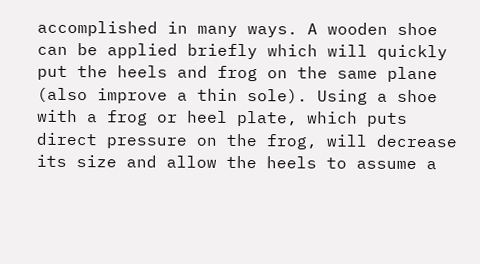accomplished in many ways. A wooden shoe can be applied briefly which will quickly put the heels and frog on the same plane (also improve a thin sole). Using a shoe with a frog or heel plate, which puts direct pressure on the frog, will decrease its size and allow the heels to assume a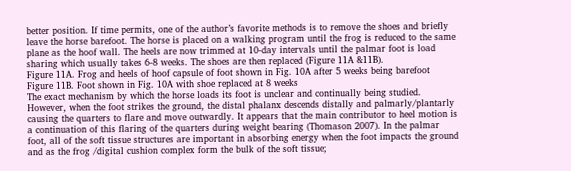better position. If time permits, one of the author’s favorite methods is to remove the shoes and briefly leave the horse barefoot. The horse is placed on a walking program until the frog is reduced to the same plane as the hoof wall. The heels are now trimmed at 10-day intervals until the palmar foot is load sharing which usually takes 6-8 weeks. The shoes are then replaced (Figure 11A &11B).
Figure 11A. Frog and heels of hoof capsule of foot shown in Fig. 10A after 5 weeks being barefoot Figure 11B. Foot shown in Fig. 10A with shoe replaced at 8 weeks
The exact mechanism by which the horse loads its foot is unclear and continually being studied. However, when the foot strikes the ground, the distal phalanx descends distally and palmarly/plantarly causing the quarters to flare and move outwardly. It appears that the main contributor to heel motion is a continuation of this flaring of the quarters during weight bearing (Thomason 2007). In the palmar foot, all of the soft tissue structures are important in absorbing energy when the foot impacts the ground and as the frog /digital cushion complex form the bulk of the soft tissue;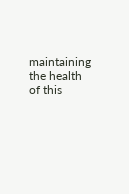maintaining the health of this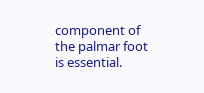component of the palmar foot is essential.